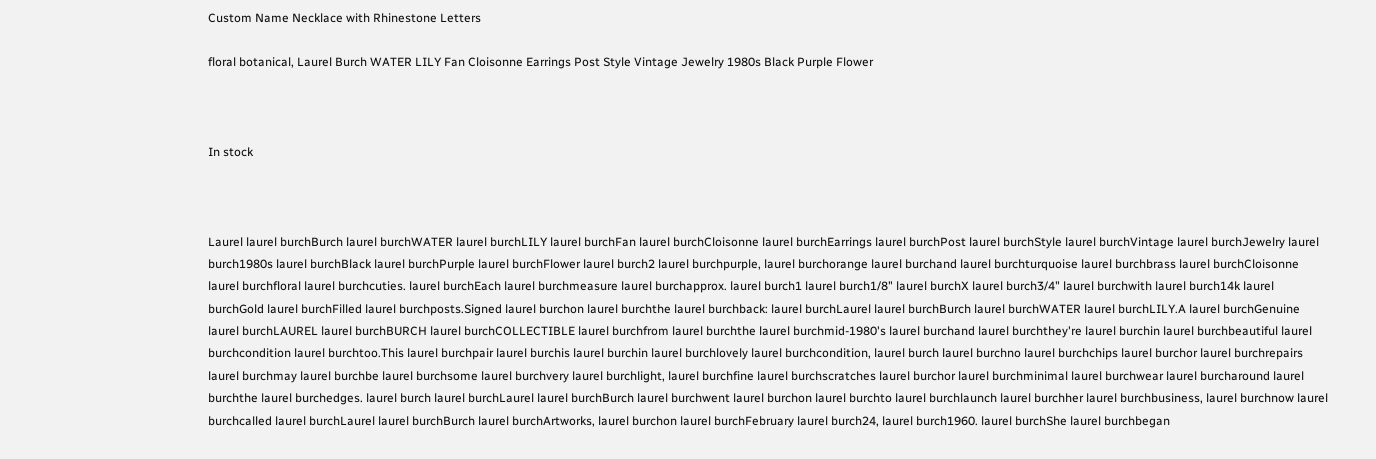Custom Name Necklace with Rhinestone Letters

floral botanical, Laurel Burch WATER LILY Fan Cloisonne Earrings Post Style Vintage Jewelry 1980s Black Purple Flower



In stock



Laurel laurel burchBurch laurel burchWATER laurel burchLILY laurel burchFan laurel burchCloisonne laurel burchEarrings laurel burchPost laurel burchStyle laurel burchVintage laurel burchJewelry laurel burch1980s laurel burchBlack laurel burchPurple laurel burchFlower laurel burch2 laurel burchpurple, laurel burchorange laurel burchand laurel burchturquoise laurel burchbrass laurel burchCloisonne laurel burchfloral laurel burchcuties. laurel burchEach laurel burchmeasure laurel burchapprox. laurel burch1 laurel burch1/8" laurel burchX laurel burch3/4" laurel burchwith laurel burch14k laurel burchGold laurel burchFilled laurel burchposts.Signed laurel burchon laurel burchthe laurel burchback: laurel burchLaurel laurel burchBurch laurel burchWATER laurel burchLILY.A laurel burchGenuine laurel burchLAUREL laurel burchBURCH laurel burchCOLLECTIBLE laurel burchfrom laurel burchthe laurel burchmid-1980's laurel burchand laurel burchthey're laurel burchin laurel burchbeautiful laurel burchcondition laurel burchtoo.This laurel burchpair laurel burchis laurel burchin laurel burchlovely laurel burchcondition, laurel burch laurel burchno laurel burchchips laurel burchor laurel burchrepairs laurel burchmay laurel burchbe laurel burchsome laurel burchvery laurel burchlight, laurel burchfine laurel burchscratches laurel burchor laurel burchminimal laurel burchwear laurel burcharound laurel burchthe laurel burchedges. laurel burch laurel burchLaurel laurel burchBurch laurel burchwent laurel burchon laurel burchto laurel burchlaunch laurel burchher laurel burchbusiness, laurel burchnow laurel burchcalled laurel burchLaurel laurel burchBurch laurel burchArtworks, laurel burchon laurel burchFebruary laurel burch24, laurel burch1960. laurel burchShe laurel burchbegan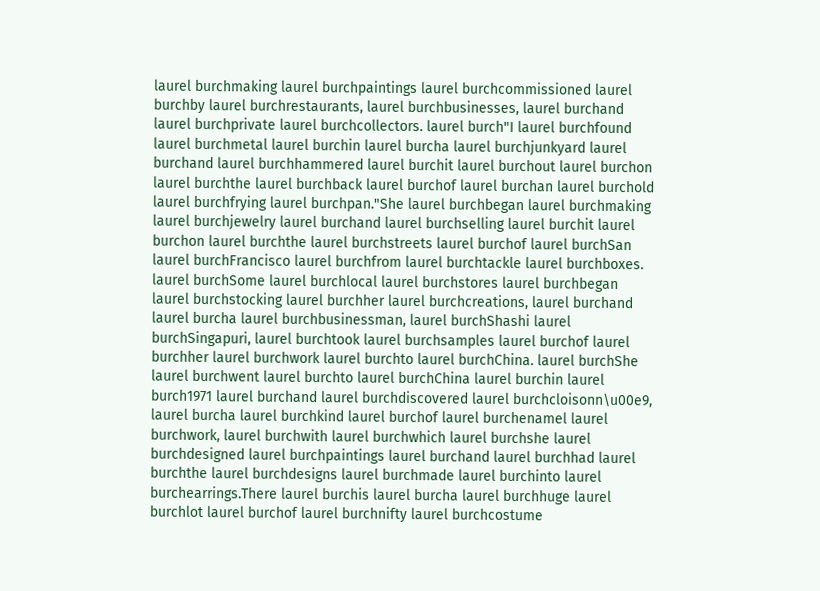laurel burchmaking laurel burchpaintings laurel burchcommissioned laurel burchby laurel burchrestaurants, laurel burchbusinesses, laurel burchand laurel burchprivate laurel burchcollectors. laurel burch"I laurel burchfound laurel burchmetal laurel burchin laurel burcha laurel burchjunkyard laurel burchand laurel burchhammered laurel burchit laurel burchout laurel burchon laurel burchthe laurel burchback laurel burchof laurel burchan laurel burchold laurel burchfrying laurel burchpan."She laurel burchbegan laurel burchmaking laurel burchjewelry laurel burchand laurel burchselling laurel burchit laurel burchon laurel burchthe laurel burchstreets laurel burchof laurel burchSan laurel burchFrancisco laurel burchfrom laurel burchtackle laurel burchboxes. laurel burchSome laurel burchlocal laurel burchstores laurel burchbegan laurel burchstocking laurel burchher laurel burchcreations, laurel burchand laurel burcha laurel burchbusinessman, laurel burchShashi laurel burchSingapuri, laurel burchtook laurel burchsamples laurel burchof laurel burchher laurel burchwork laurel burchto laurel burchChina. laurel burchShe laurel burchwent laurel burchto laurel burchChina laurel burchin laurel burch1971 laurel burchand laurel burchdiscovered laurel burchcloisonn\u00e9, laurel burcha laurel burchkind laurel burchof laurel burchenamel laurel burchwork, laurel burchwith laurel burchwhich laurel burchshe laurel burchdesigned laurel burchpaintings laurel burchand laurel burchhad laurel burchthe laurel burchdesigns laurel burchmade laurel burchinto laurel burchearrings.There laurel burchis laurel burcha laurel burchhuge laurel burchlot laurel burchof laurel burchnifty laurel burchcostume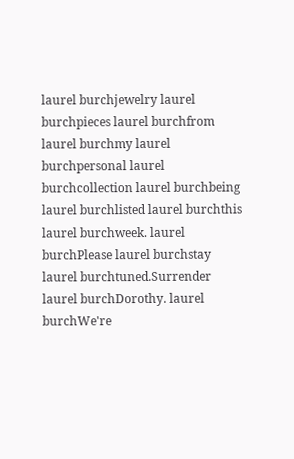laurel burchjewelry laurel burchpieces laurel burchfrom laurel burchmy laurel burchpersonal laurel burchcollection laurel burchbeing laurel burchlisted laurel burchthis laurel burchweek. laurel burchPlease laurel burchstay laurel burchtuned.Surrender laurel burchDorothy. laurel burchWe're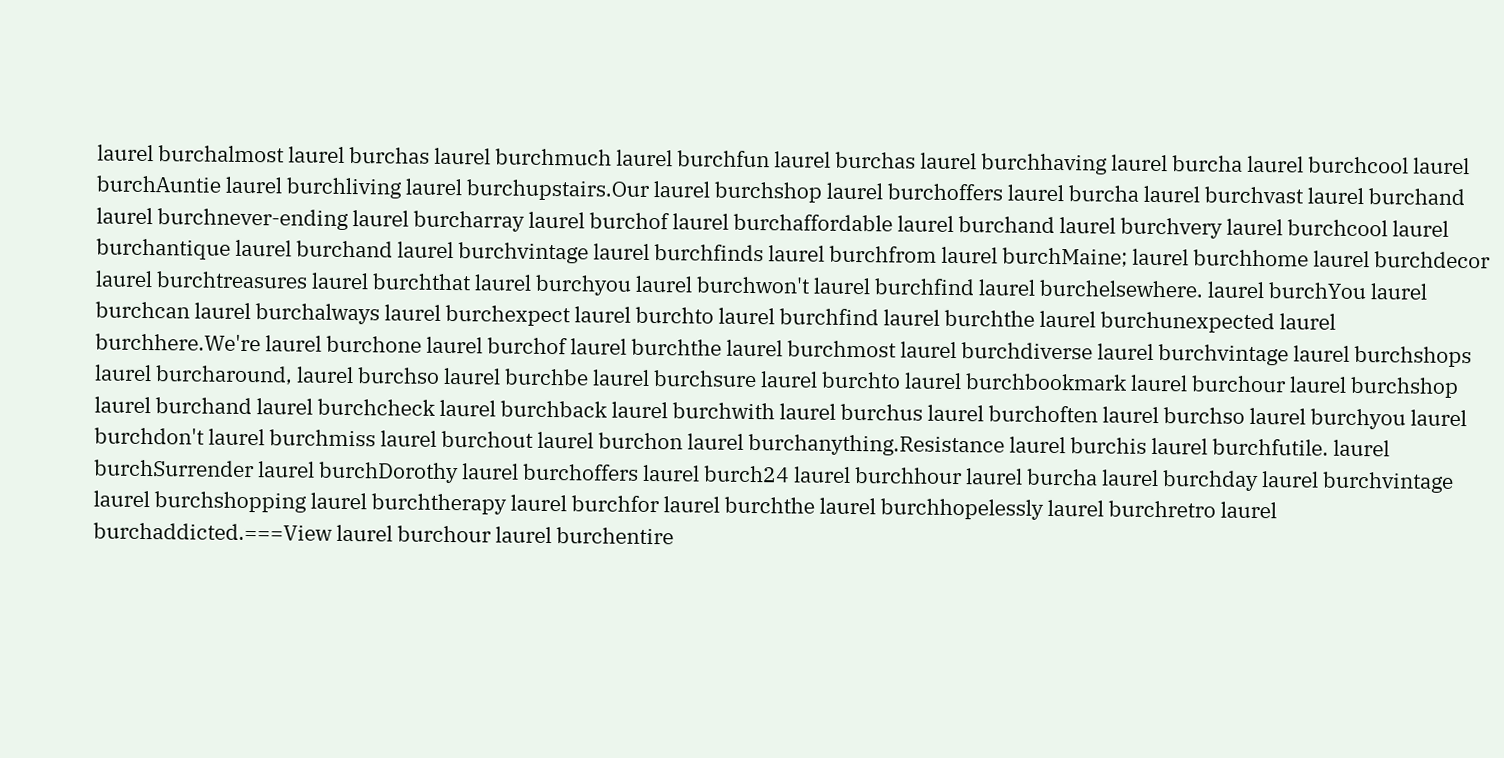laurel burchalmost laurel burchas laurel burchmuch laurel burchfun laurel burchas laurel burchhaving laurel burcha laurel burchcool laurel burchAuntie laurel burchliving laurel burchupstairs.Our laurel burchshop laurel burchoffers laurel burcha laurel burchvast laurel burchand laurel burchnever-ending laurel burcharray laurel burchof laurel burchaffordable laurel burchand laurel burchvery laurel burchcool laurel burchantique laurel burchand laurel burchvintage laurel burchfinds laurel burchfrom laurel burchMaine; laurel burchhome laurel burchdecor laurel burchtreasures laurel burchthat laurel burchyou laurel burchwon't laurel burchfind laurel burchelsewhere. laurel burchYou laurel burchcan laurel burchalways laurel burchexpect laurel burchto laurel burchfind laurel burchthe laurel burchunexpected laurel burchhere.We're laurel burchone laurel burchof laurel burchthe laurel burchmost laurel burchdiverse laurel burchvintage laurel burchshops laurel burcharound, laurel burchso laurel burchbe laurel burchsure laurel burchto laurel burchbookmark laurel burchour laurel burchshop laurel burchand laurel burchcheck laurel burchback laurel burchwith laurel burchus laurel burchoften laurel burchso laurel burchyou laurel burchdon't laurel burchmiss laurel burchout laurel burchon laurel burchanything.Resistance laurel burchis laurel burchfutile. laurel burchSurrender laurel burchDorothy laurel burchoffers laurel burch24 laurel burchhour laurel burcha laurel burchday laurel burchvintage laurel burchshopping laurel burchtherapy laurel burchfor laurel burchthe laurel burchhopelessly laurel burchretro laurel burchaddicted.===View laurel burchour laurel burchentire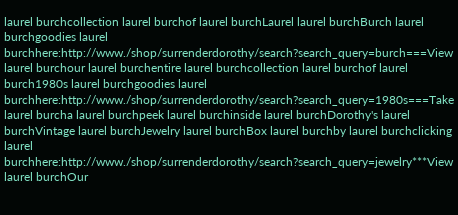laurel burchcollection laurel burchof laurel burchLaurel laurel burchBurch laurel burchgoodies laurel burchhere:http://www./shop/surrenderdorothy/search?search_query=burch===View laurel burchour laurel burchentire laurel burchcollection laurel burchof laurel burch1980s laurel burchgoodies laurel burchhere:http://www./shop/surrenderdorothy/search?search_query=1980s===Take laurel burcha laurel burchpeek laurel burchinside laurel burchDorothy's laurel burchVintage laurel burchJewelry laurel burchBox laurel burchby laurel burchclicking laurel burchhere:http://www./shop/surrenderdorothy/search?search_query=jewelry***View laurel burchOur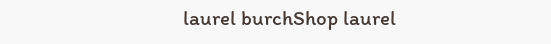laurel burchShop laurel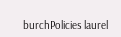burchPolicies laurel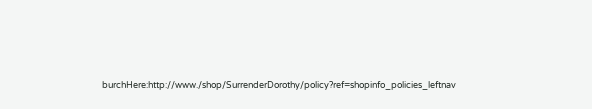burchHere:http://www./shop/SurrenderDorothy/policy?ref=shopinfo_policies_leftnav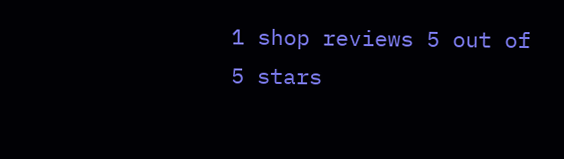1 shop reviews 5 out of 5 stars